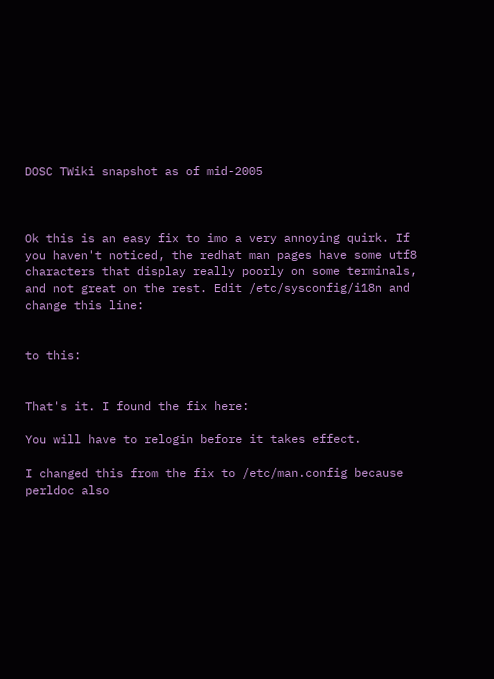DOSC TWiki snapshot as of mid-2005



Ok this is an easy fix to imo a very annoying quirk. If you haven't noticed, the redhat man pages have some utf8 characters that display really poorly on some terminals, and not great on the rest. Edit /etc/sysconfig/i18n and change this line:


to this:


That's it. I found the fix here:

You will have to relogin before it takes effect.

I changed this from the fix to /etc/man.config because perldoc also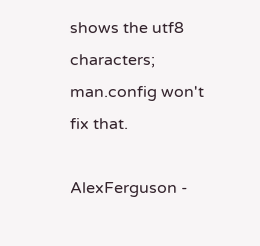shows the utf8 characters; man.config won't fix that.

AlexFerguson -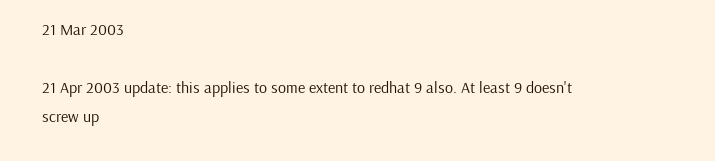21 Mar 2003

21 Apr 2003 update: this applies to some extent to redhat 9 also. At least 9 doesn't screw up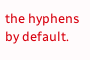the hyphens by default.